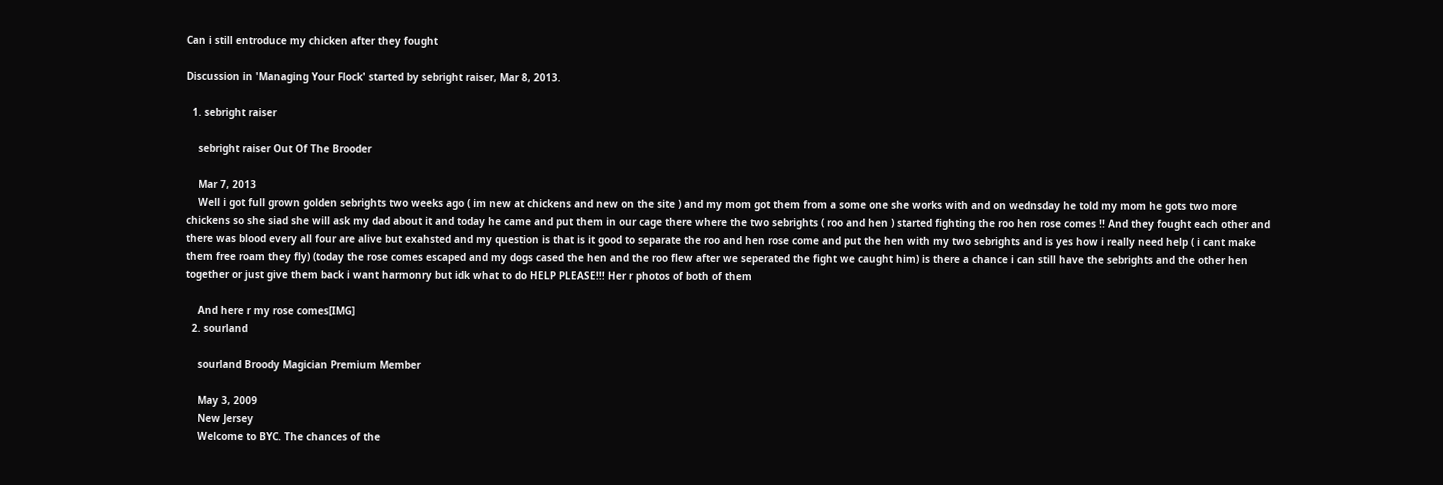Can i still entroduce my chicken after they fought

Discussion in 'Managing Your Flock' started by sebright raiser, Mar 8, 2013.

  1. sebright raiser

    sebright raiser Out Of The Brooder

    Mar 7, 2013
    Well i got full grown golden sebrights two weeks ago ( im new at chickens and new on the site ) and my mom got them from a some one she works with and on wednsday he told my mom he gots two more chickens so she siad she will ask my dad about it and today he came and put them in our cage there where the two sebrights ( roo and hen ) started fighting the roo hen rose comes !! And they fought each other and there was blood every all four are alive but exahsted and my question is that is it good to separate the roo and hen rose come and put the hen with my two sebrights and is yes how i really need help ( i cant make them free roam they fly) (today the rose comes escaped and my dogs cased the hen and the roo flew after we seperated the fight we caught him) is there a chance i can still have the sebrights and the other hen together or just give them back i want harmonry but idk what to do HELP PLEASE!!! Her r photos of both of them

    And here r my rose comes[IMG]
  2. sourland

    sourland Broody Magician Premium Member

    May 3, 2009
    New Jersey
    Welcome to BYC. The chances of the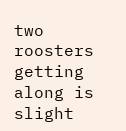two roosters getting along is slight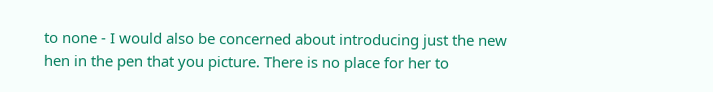to none - I would also be concerned about introducing just the new hen in the pen that you picture. There is no place for her to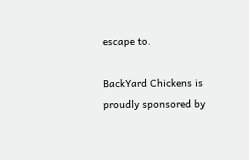escape to.

BackYard Chickens is proudly sponsored by